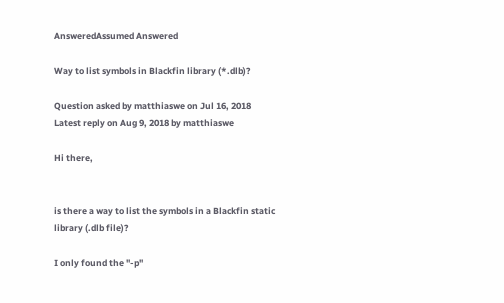AnsweredAssumed Answered

Way to list symbols in Blackfin library (*.dlb)?

Question asked by matthiaswe on Jul 16, 2018
Latest reply on Aug 9, 2018 by matthiaswe

Hi there,


is there a way to list the symbols in a Blackfin static library (.dlb file)?

I only found the "-p"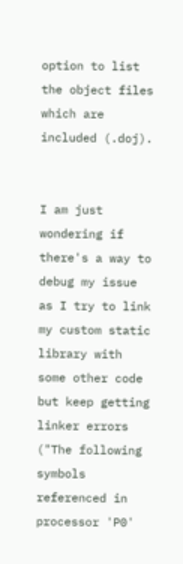option to list the object files which are included (.doj).


I am just wondering if there's a way to debug my issue as I try to link my custom static library with some other code but keep getting linker errors ("The following symbols referenced in processor 'P0'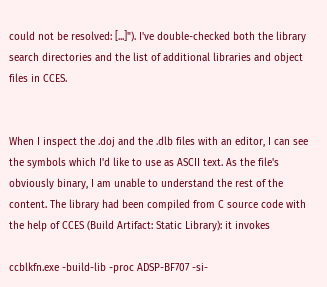could not be resolved: [...]"). I've double-checked both the library search directories and the list of additional libraries and object files in CCES.


When I inspect the .doj and the .dlb files with an editor, I can see the symbols which I'd like to use as ASCII text. As the file's obviously binary, I am unable to understand the rest of the content. The library had been compiled from C source code with the help of CCES (Build Artifact: Static Library): it invokes

ccblkfn.exe -build-lib -proc ADSP-BF707 -si-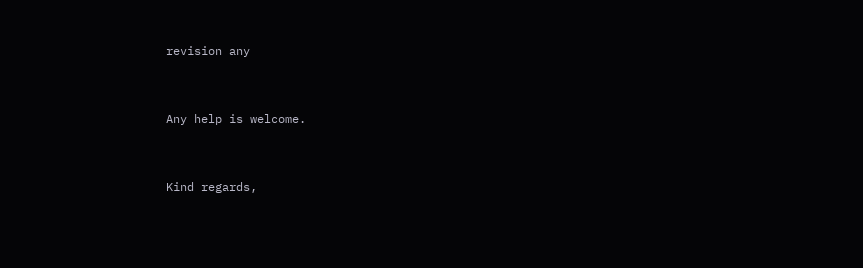revision any


Any help is welcome.


Kind regards,